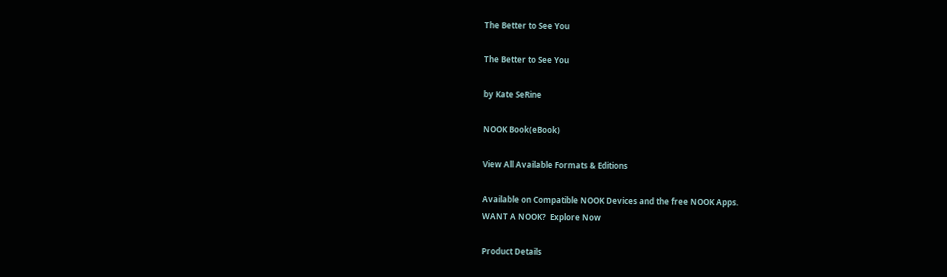The Better to See You

The Better to See You

by Kate SeRine

NOOK Book(eBook)

View All Available Formats & Editions

Available on Compatible NOOK Devices and the free NOOK Apps.
WANT A NOOK?  Explore Now

Product Details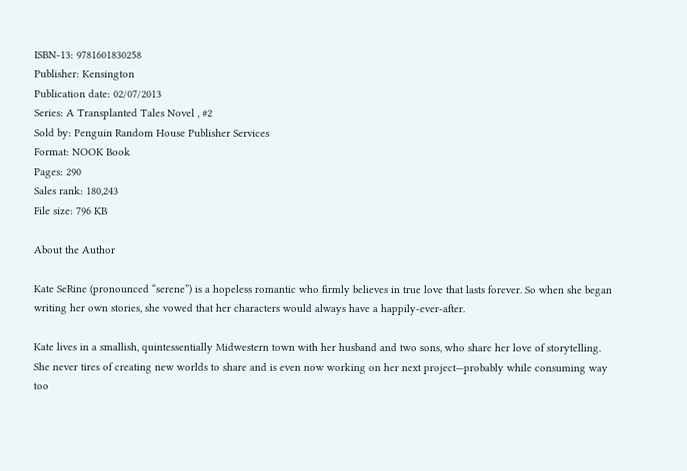ISBN-13: 9781601830258
Publisher: Kensington
Publication date: 02/07/2013
Series: A Transplanted Tales Novel , #2
Sold by: Penguin Random House Publisher Services
Format: NOOK Book
Pages: 290
Sales rank: 180,243
File size: 796 KB

About the Author

Kate SeRine (pronounced “serene”) is a hopeless romantic who firmly believes in true love that lasts forever. So when she began writing her own stories, she vowed that her characters would always have a happily-ever-after.

Kate lives in a smallish, quintessentially Midwestern town with her husband and two sons, who share her love of storytelling. She never tires of creating new worlds to share and is even now working on her next project—probably while consuming way too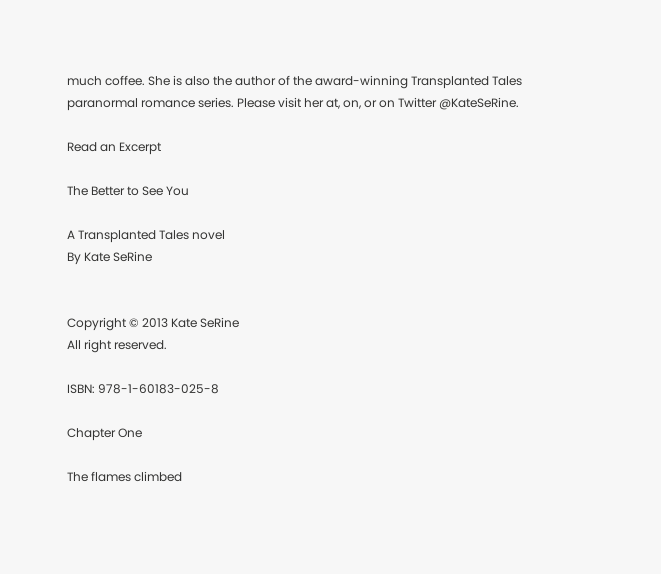much coffee. She is also the author of the award-winning Transplanted Tales paranormal romance series. Please visit her at, on, or on Twitter @KateSeRine.

Read an Excerpt

The Better to See You

A Transplanted Tales novel
By Kate SeRine


Copyright © 2013 Kate SeRine
All right reserved.

ISBN: 978-1-60183-025-8

Chapter One

The flames climbed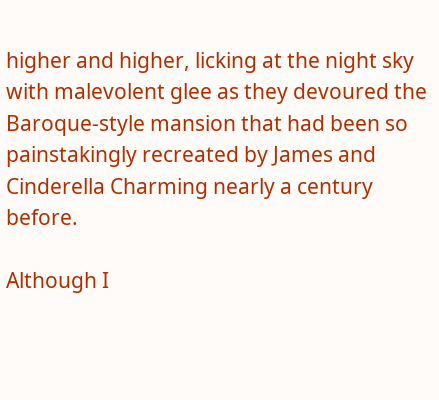higher and higher, licking at the night sky with malevolent glee as they devoured the Baroque-style mansion that had been so painstakingly recreated by James and Cinderella Charming nearly a century before.

Although I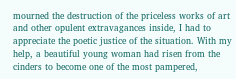mourned the destruction of the priceless works of art and other opulent extravagances inside, I had to appreciate the poetic justice of the situation. With my help, a beautiful young woman had risen from the cinders to become one of the most pampered,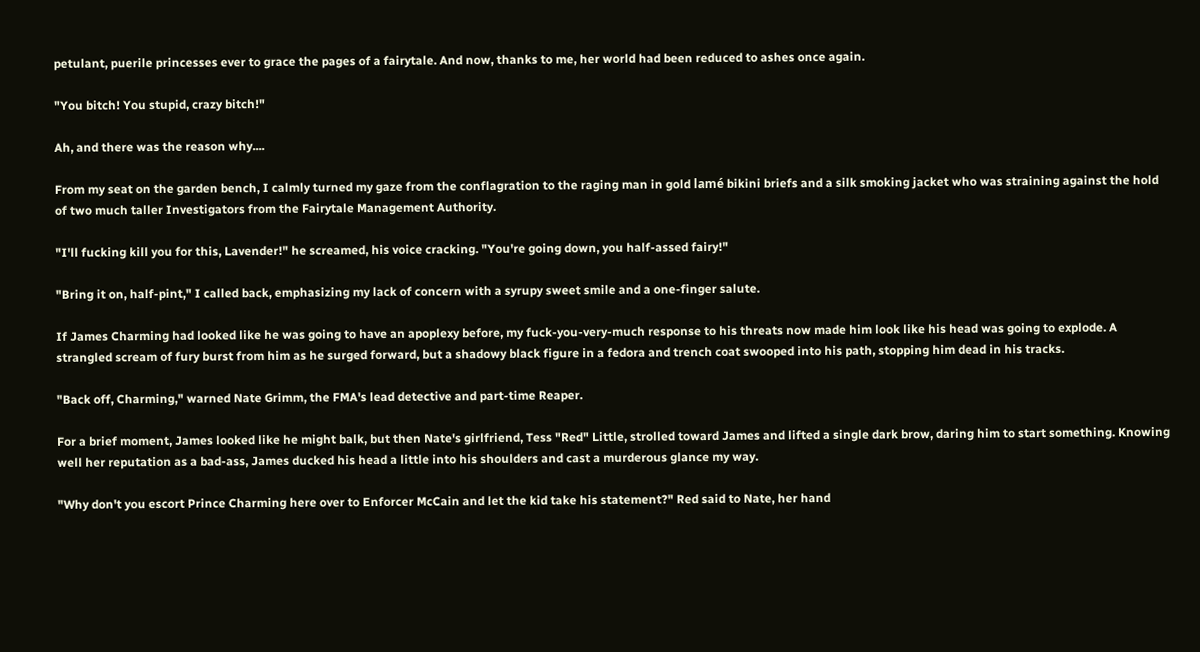petulant, puerile princesses ever to grace the pages of a fairytale. And now, thanks to me, her world had been reduced to ashes once again.

"You bitch! You stupid, crazy bitch!"

Ah, and there was the reason why....

From my seat on the garden bench, I calmly turned my gaze from the conflagration to the raging man in gold lamé bikini briefs and a silk smoking jacket who was straining against the hold of two much taller Investigators from the Fairytale Management Authority.

"I'll fucking kill you for this, Lavender!" he screamed, his voice cracking. "You're going down, you half-assed fairy!"

"Bring it on, half-pint," I called back, emphasizing my lack of concern with a syrupy sweet smile and a one-finger salute.

If James Charming had looked like he was going to have an apoplexy before, my fuck-you-very-much response to his threats now made him look like his head was going to explode. A strangled scream of fury burst from him as he surged forward, but a shadowy black figure in a fedora and trench coat swooped into his path, stopping him dead in his tracks.

"Back off, Charming," warned Nate Grimm, the FMA's lead detective and part-time Reaper.

For a brief moment, James looked like he might balk, but then Nate's girlfriend, Tess "Red" Little, strolled toward James and lifted a single dark brow, daring him to start something. Knowing well her reputation as a bad-ass, James ducked his head a little into his shoulders and cast a murderous glance my way.

"Why don't you escort Prince Charming here over to Enforcer McCain and let the kid take his statement?" Red said to Nate, her hand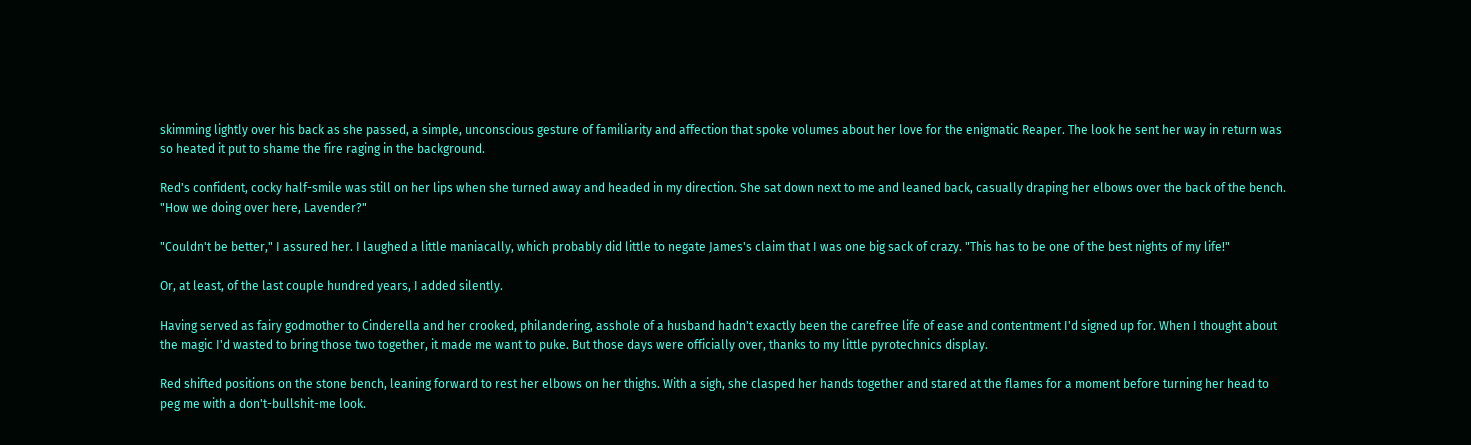skimming lightly over his back as she passed, a simple, unconscious gesture of familiarity and affection that spoke volumes about her love for the enigmatic Reaper. The look he sent her way in return was so heated it put to shame the fire raging in the background.

Red's confident, cocky half-smile was still on her lips when she turned away and headed in my direction. She sat down next to me and leaned back, casually draping her elbows over the back of the bench. "How we doing over here, Lavender?"

"Couldn't be better," I assured her. I laughed a little maniacally, which probably did little to negate James's claim that I was one big sack of crazy. "This has to be one of the best nights of my life!"

Or, at least, of the last couple hundred years, I added silently.

Having served as fairy godmother to Cinderella and her crooked, philandering, asshole of a husband hadn't exactly been the carefree life of ease and contentment I'd signed up for. When I thought about the magic I'd wasted to bring those two together, it made me want to puke. But those days were officially over, thanks to my little pyrotechnics display.

Red shifted positions on the stone bench, leaning forward to rest her elbows on her thighs. With a sigh, she clasped her hands together and stared at the flames for a moment before turning her head to peg me with a don't-bullshit-me look.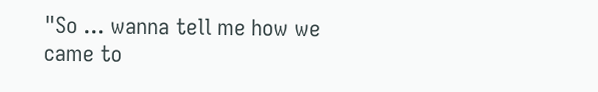"So ... wanna tell me how we came to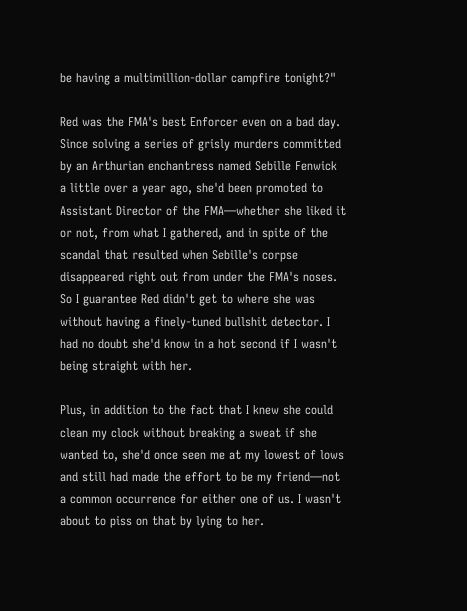be having a multimillion-dollar campfire tonight?"

Red was the FMA's best Enforcer even on a bad day. Since solving a series of grisly murders committed by an Arthurian enchantress named Sebille Fenwick a little over a year ago, she'd been promoted to Assistant Director of the FMA—whether she liked it or not, from what I gathered, and in spite of the scandal that resulted when Sebille's corpse disappeared right out from under the FMA's noses. So I guarantee Red didn't get to where she was without having a finely-tuned bullshit detector. I had no doubt she'd know in a hot second if I wasn't being straight with her.

Plus, in addition to the fact that I knew she could clean my clock without breaking a sweat if she wanted to, she'd once seen me at my lowest of lows and still had made the effort to be my friend—not a common occurrence for either one of us. I wasn't about to piss on that by lying to her.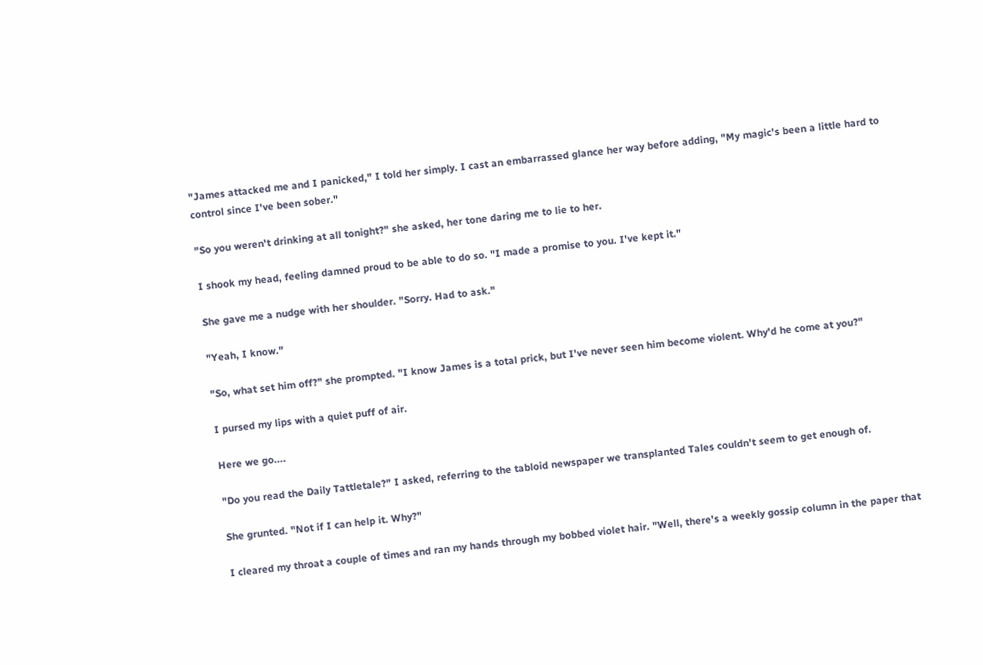"James attacked me and I panicked," I told her simply. I cast an embarrassed glance her way before adding, "My magic's been a little hard to control since I've been sober."

"So you weren't drinking at all tonight?" she asked, her tone daring me to lie to her.

I shook my head, feeling damned proud to be able to do so. "I made a promise to you. I've kept it."

She gave me a nudge with her shoulder. "Sorry. Had to ask."

"Yeah, I know."

"So, what set him off?" she prompted. "I know James is a total prick, but I've never seen him become violent. Why'd he come at you?"

I pursed my lips with a quiet puff of air.

Here we go....

"Do you read the Daily Tattletale?" I asked, referring to the tabloid newspaper we transplanted Tales couldn't seem to get enough of.

She grunted. "Not if I can help it. Why?"

I cleared my throat a couple of times and ran my hands through my bobbed violet hair. "Well, there's a weekly gossip column in the paper that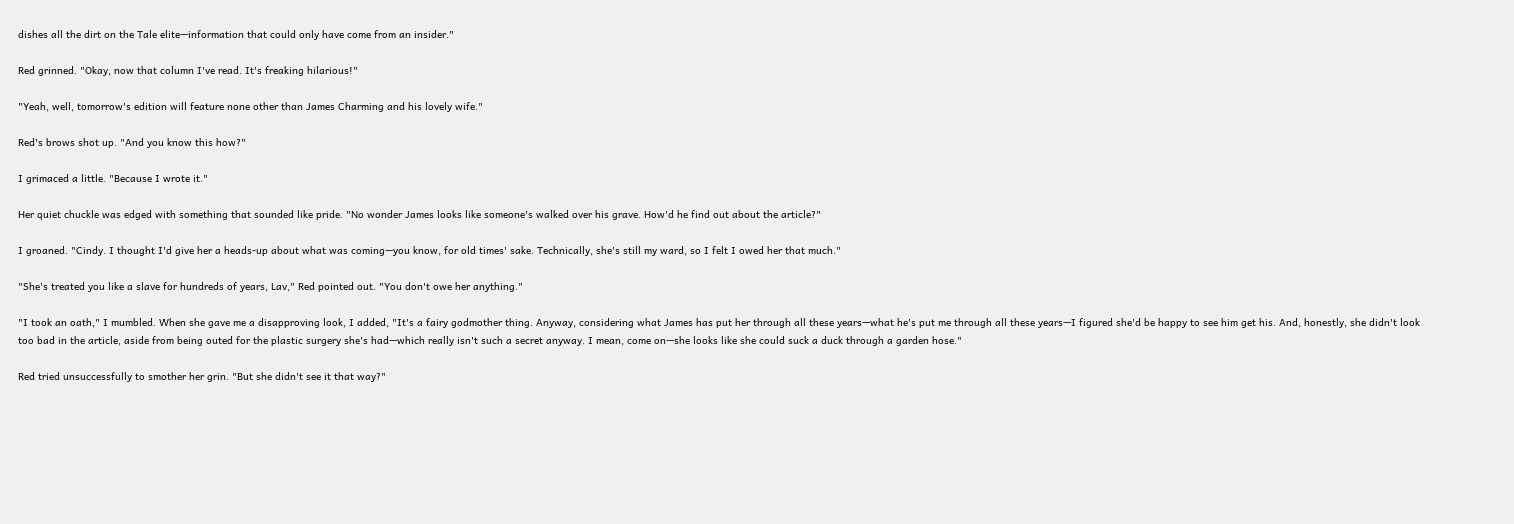dishes all the dirt on the Tale elite—information that could only have come from an insider."

Red grinned. "Okay, now that column I've read. It's freaking hilarious!"

"Yeah, well, tomorrow's edition will feature none other than James Charming and his lovely wife."

Red's brows shot up. "And you know this how?"

I grimaced a little. "Because I wrote it."

Her quiet chuckle was edged with something that sounded like pride. "No wonder James looks like someone's walked over his grave. How'd he find out about the article?"

I groaned. "Cindy. I thought I'd give her a heads-up about what was coming—you know, for old times' sake. Technically, she's still my ward, so I felt I owed her that much."

"She's treated you like a slave for hundreds of years, Lav," Red pointed out. "You don't owe her anything."

"I took an oath," I mumbled. When she gave me a disapproving look, I added, "It's a fairy godmother thing. Anyway, considering what James has put her through all these years—what he's put me through all these years—I figured she'd be happy to see him get his. And, honestly, she didn't look too bad in the article, aside from being outed for the plastic surgery she's had—which really isn't such a secret anyway. I mean, come on—she looks like she could suck a duck through a garden hose."

Red tried unsuccessfully to smother her grin. "But she didn't see it that way?"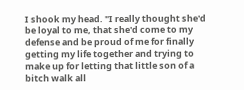I shook my head. "I really thought she'd be loyal to me, that she'd come to my defense and be proud of me for finally getting my life together and trying to make up for letting that little son of a bitch walk all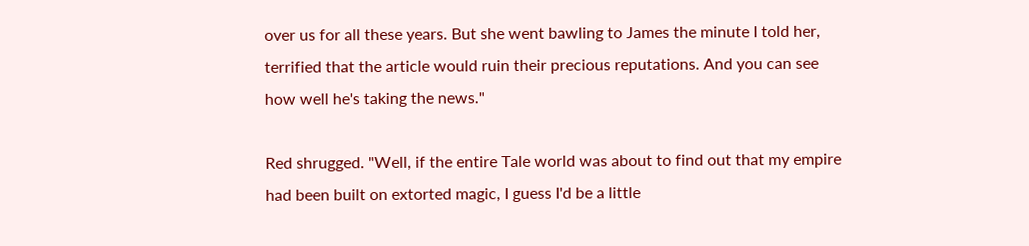over us for all these years. But she went bawling to James the minute I told her, terrified that the article would ruin their precious reputations. And you can see how well he's taking the news."

Red shrugged. "Well, if the entire Tale world was about to find out that my empire had been built on extorted magic, I guess I'd be a little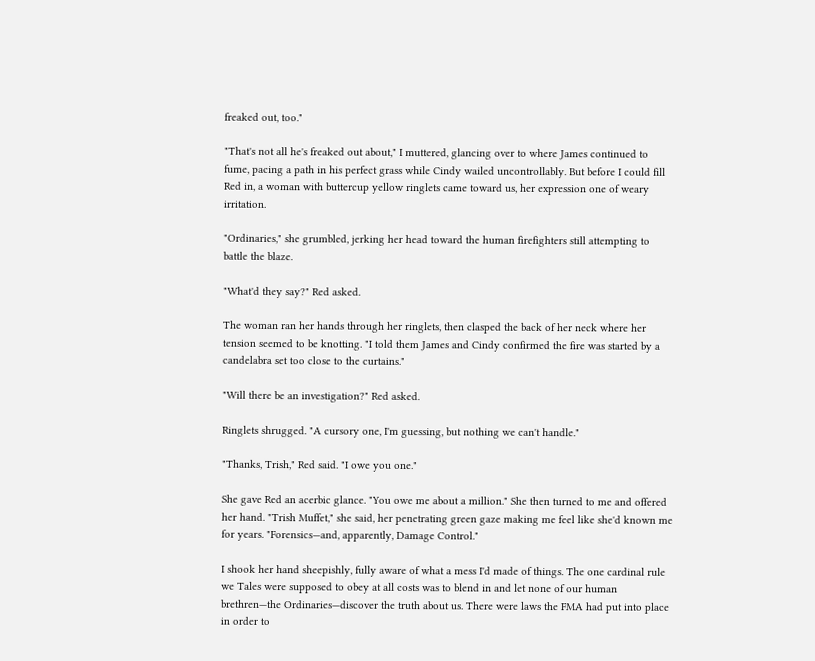freaked out, too."

"That's not all he's freaked out about," I muttered, glancing over to where James continued to fume, pacing a path in his perfect grass while Cindy wailed uncontrollably. But before I could fill Red in, a woman with buttercup yellow ringlets came toward us, her expression one of weary irritation.

"Ordinaries," she grumbled, jerking her head toward the human firefighters still attempting to battle the blaze.

"What'd they say?" Red asked.

The woman ran her hands through her ringlets, then clasped the back of her neck where her tension seemed to be knotting. "I told them James and Cindy confirmed the fire was started by a candelabra set too close to the curtains."

"Will there be an investigation?" Red asked.

Ringlets shrugged. "A cursory one, I'm guessing, but nothing we can't handle."

"Thanks, Trish," Red said. "I owe you one."

She gave Red an acerbic glance. "You owe me about a million." She then turned to me and offered her hand. "Trish Muffet," she said, her penetrating green gaze making me feel like she'd known me for years. "Forensics—and, apparently, Damage Control."

I shook her hand sheepishly, fully aware of what a mess I'd made of things. The one cardinal rule we Tales were supposed to obey at all costs was to blend in and let none of our human brethren—the Ordinaries—discover the truth about us. There were laws the FMA had put into place in order to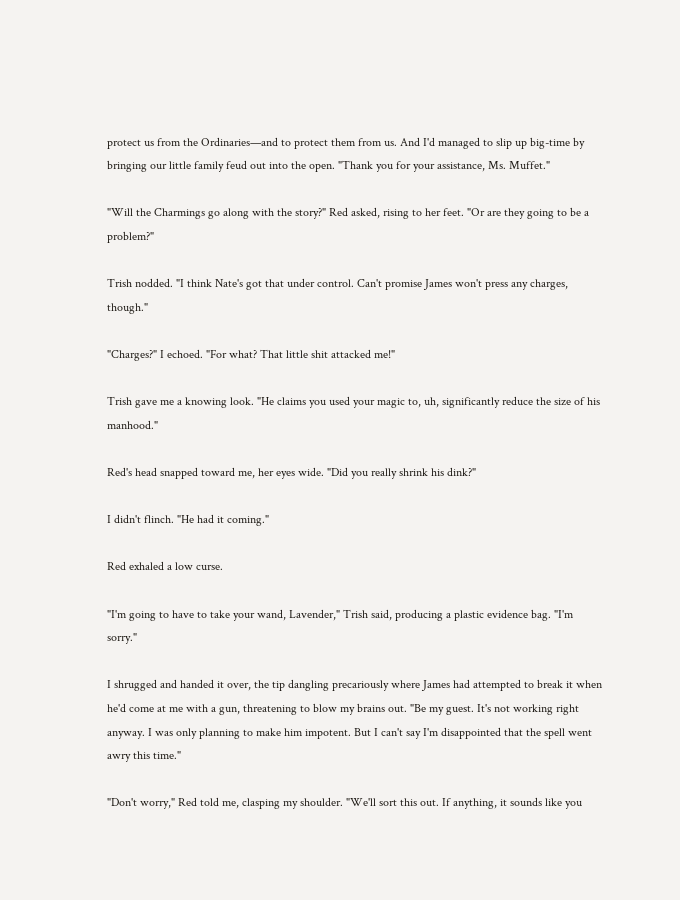protect us from the Ordinaries—and to protect them from us. And I'd managed to slip up big-time by bringing our little family feud out into the open. "Thank you for your assistance, Ms. Muffet."

"Will the Charmings go along with the story?" Red asked, rising to her feet. "Or are they going to be a problem?"

Trish nodded. "I think Nate's got that under control. Can't promise James won't press any charges, though."

"Charges?" I echoed. "For what? That little shit attacked me!"

Trish gave me a knowing look. "He claims you used your magic to, uh, significantly reduce the size of his manhood."

Red's head snapped toward me, her eyes wide. "Did you really shrink his dink?"

I didn't flinch. "He had it coming."

Red exhaled a low curse.

"I'm going to have to take your wand, Lavender," Trish said, producing a plastic evidence bag. "I'm sorry."

I shrugged and handed it over, the tip dangling precariously where James had attempted to break it when he'd come at me with a gun, threatening to blow my brains out. "Be my guest. It's not working right anyway. I was only planning to make him impotent. But I can't say I'm disappointed that the spell went awry this time."

"Don't worry," Red told me, clasping my shoulder. "We'll sort this out. If anything, it sounds like you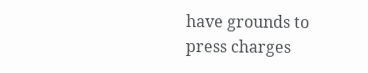have grounds to press charges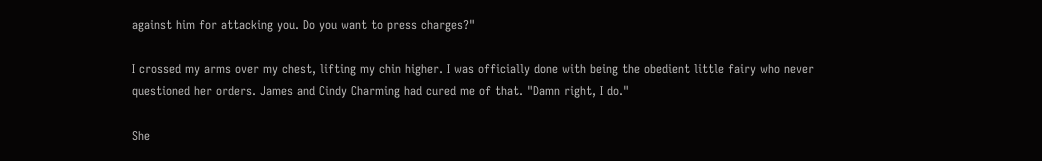against him for attacking you. Do you want to press charges?"

I crossed my arms over my chest, lifting my chin higher. I was officially done with being the obedient little fairy who never questioned her orders. James and Cindy Charming had cured me of that. "Damn right, I do."

She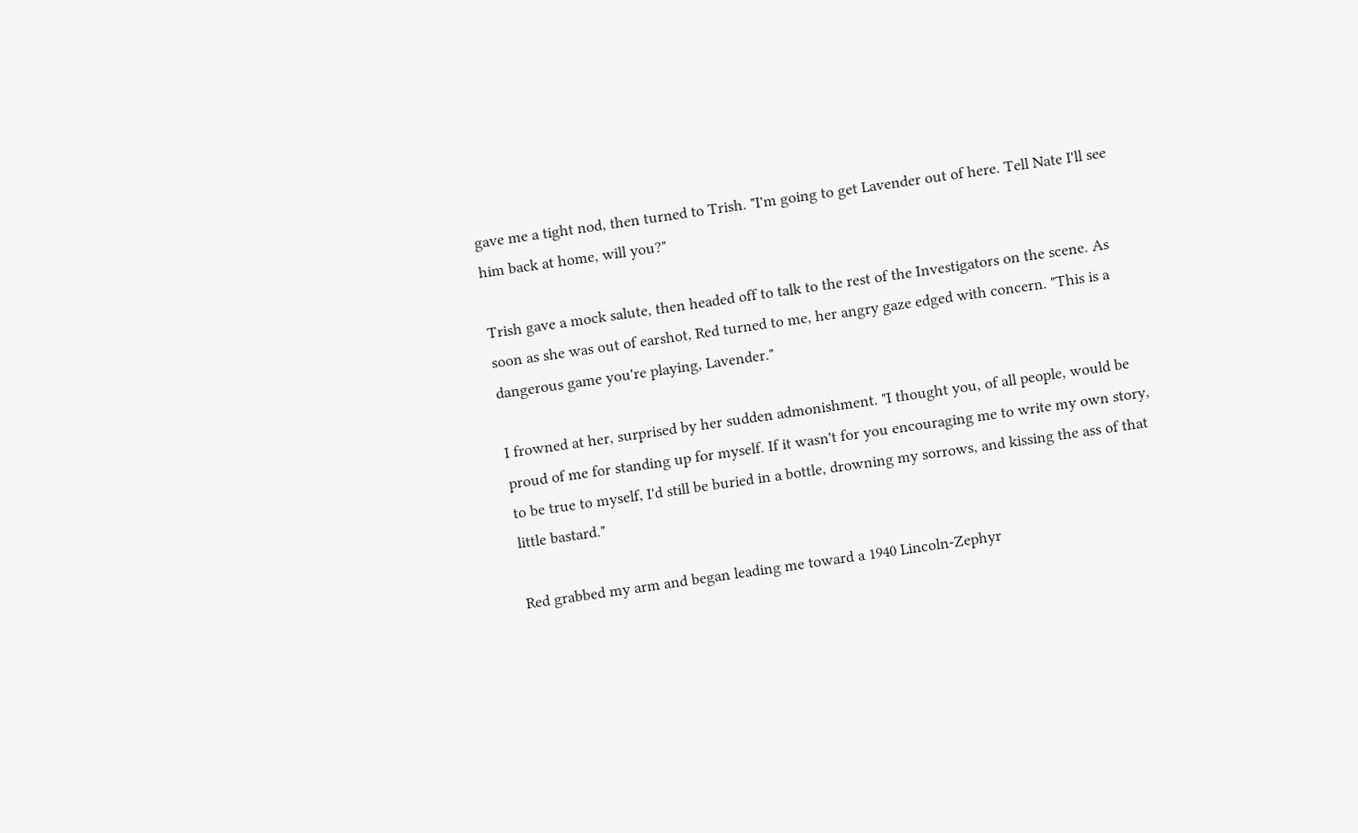gave me a tight nod, then turned to Trish. "I'm going to get Lavender out of here. Tell Nate I'll see him back at home, will you?"

Trish gave a mock salute, then headed off to talk to the rest of the Investigators on the scene. As soon as she was out of earshot, Red turned to me, her angry gaze edged with concern. "This is a dangerous game you're playing, Lavender."

I frowned at her, surprised by her sudden admonishment. "I thought you, of all people, would be proud of me for standing up for myself. If it wasn't for you encouraging me to write my own story, to be true to myself, I'd still be buried in a bottle, drowning my sorrows, and kissing the ass of that little bastard."

Red grabbed my arm and began leading me toward a 1940 Lincoln-Zephyr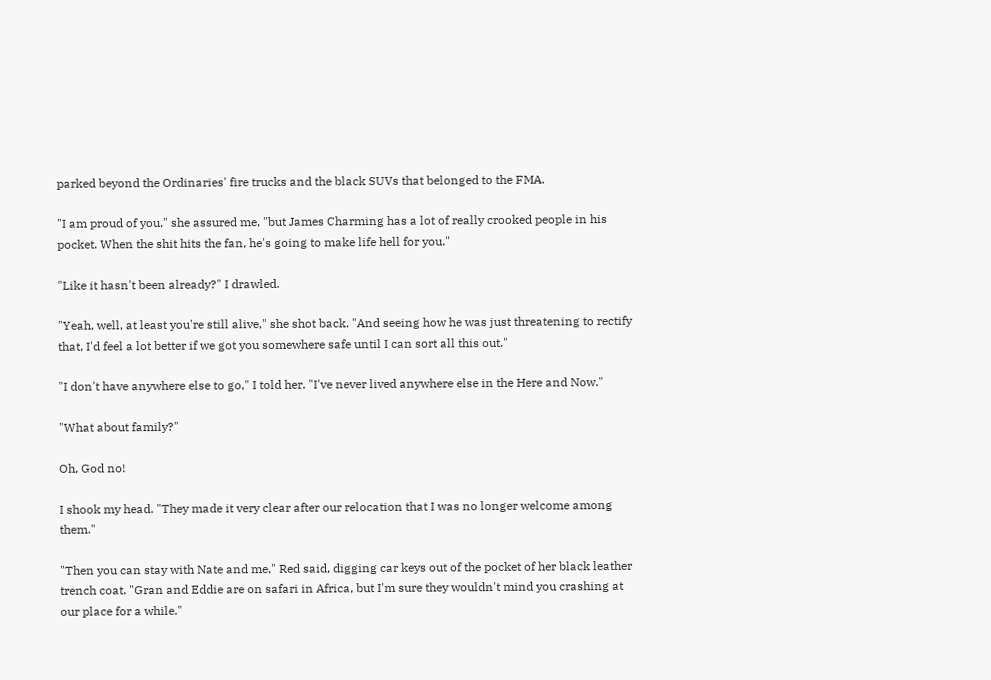parked beyond the Ordinaries' fire trucks and the black SUVs that belonged to the FMA.

"I am proud of you," she assured me, "but James Charming has a lot of really crooked people in his pocket. When the shit hits the fan, he's going to make life hell for you."

"Like it hasn't been already?" I drawled.

"Yeah, well, at least you're still alive," she shot back. "And seeing how he was just threatening to rectify that, I'd feel a lot better if we got you somewhere safe until I can sort all this out."

"I don't have anywhere else to go," I told her. "I've never lived anywhere else in the Here and Now."

"What about family?"

Oh, God no!

I shook my head. "They made it very clear after our relocation that I was no longer welcome among them."

"Then you can stay with Nate and me," Red said, digging car keys out of the pocket of her black leather trench coat. "Gran and Eddie are on safari in Africa, but I'm sure they wouldn't mind you crashing at our place for a while."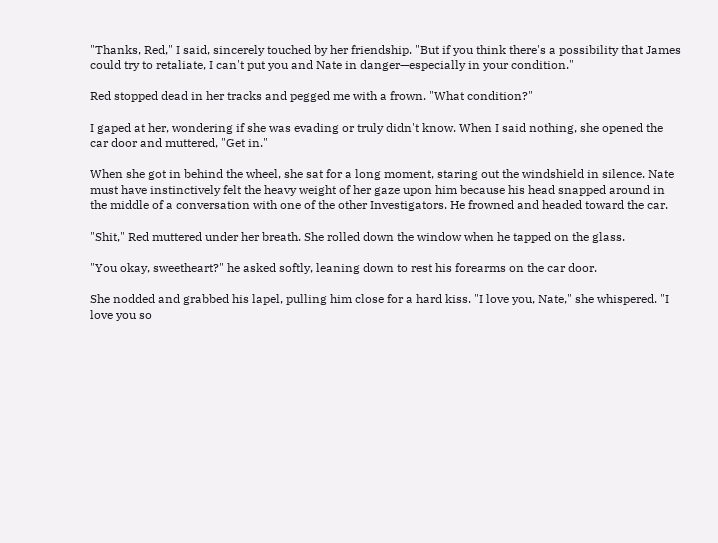"Thanks, Red," I said, sincerely touched by her friendship. "But if you think there's a possibility that James could try to retaliate, I can't put you and Nate in danger—especially in your condition."

Red stopped dead in her tracks and pegged me with a frown. "What condition?"

I gaped at her, wondering if she was evading or truly didn't know. When I said nothing, she opened the car door and muttered, "Get in."

When she got in behind the wheel, she sat for a long moment, staring out the windshield in silence. Nate must have instinctively felt the heavy weight of her gaze upon him because his head snapped around in the middle of a conversation with one of the other Investigators. He frowned and headed toward the car.

"Shit," Red muttered under her breath. She rolled down the window when he tapped on the glass.

"You okay, sweetheart?" he asked softly, leaning down to rest his forearms on the car door.

She nodded and grabbed his lapel, pulling him close for a hard kiss. "I love you, Nate," she whispered. "I love you so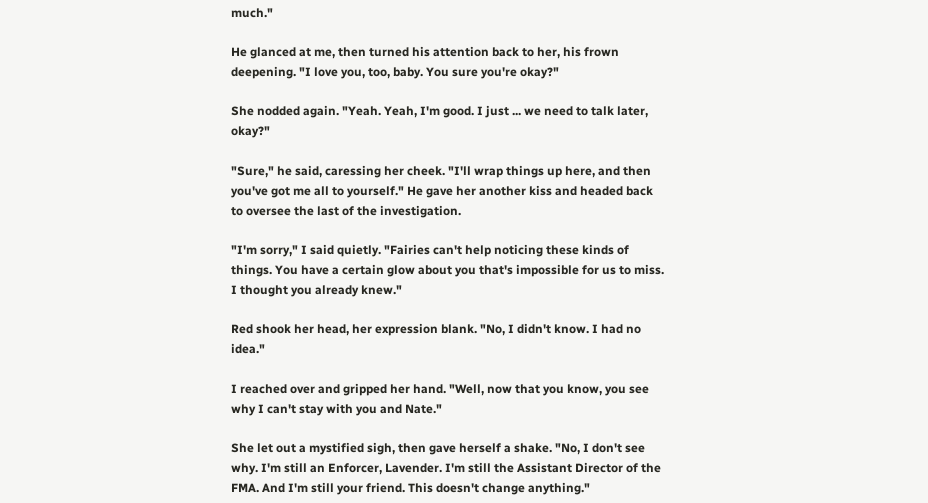much."

He glanced at me, then turned his attention back to her, his frown deepening. "I love you, too, baby. You sure you're okay?"

She nodded again. "Yeah. Yeah, I'm good. I just ... we need to talk later, okay?"

"Sure," he said, caressing her cheek. "I'll wrap things up here, and then you've got me all to yourself." He gave her another kiss and headed back to oversee the last of the investigation.

"I'm sorry," I said quietly. "Fairies can't help noticing these kinds of things. You have a certain glow about you that's impossible for us to miss. I thought you already knew."

Red shook her head, her expression blank. "No, I didn't know. I had no idea."

I reached over and gripped her hand. "Well, now that you know, you see why I can't stay with you and Nate."

She let out a mystified sigh, then gave herself a shake. "No, I don't see why. I'm still an Enforcer, Lavender. I'm still the Assistant Director of the FMA. And I'm still your friend. This doesn't change anything."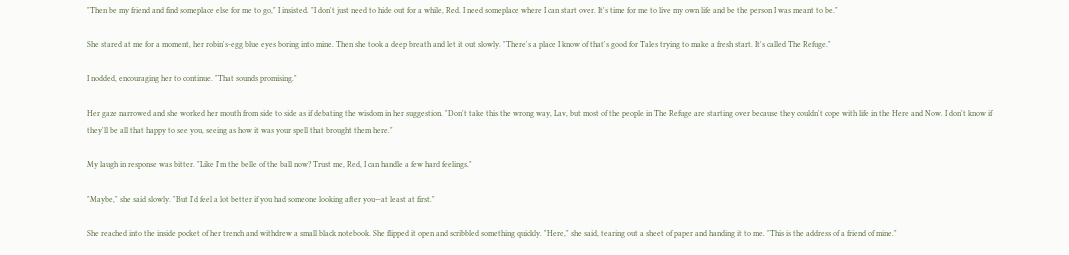"Then be my friend and find someplace else for me to go," I insisted. "I don't just need to hide out for a while, Red. I need someplace where I can start over. It's time for me to live my own life and be the person I was meant to be."

She stared at me for a moment, her robin's-egg blue eyes boring into mine. Then she took a deep breath and let it out slowly. "There's a place I know of that's good for Tales trying to make a fresh start. It's called The Refuge."

I nodded, encouraging her to continue. "That sounds promising."

Her gaze narrowed and she worked her mouth from side to side as if debating the wisdom in her suggestion. "Don't take this the wrong way, Lav, but most of the people in The Refuge are starting over because they couldn't cope with life in the Here and Now. I don't know if they'll be all that happy to see you, seeing as how it was your spell that brought them here."

My laugh in response was bitter. "Like I'm the belle of the ball now? Trust me, Red, I can handle a few hard feelings."

"Maybe," she said slowly. "But I'd feel a lot better if you had someone looking after you—at least at first."

She reached into the inside pocket of her trench and withdrew a small black notebook. She flipped it open and scribbled something quickly. "Here," she said, tearing out a sheet of paper and handing it to me. "This is the address of a friend of mine."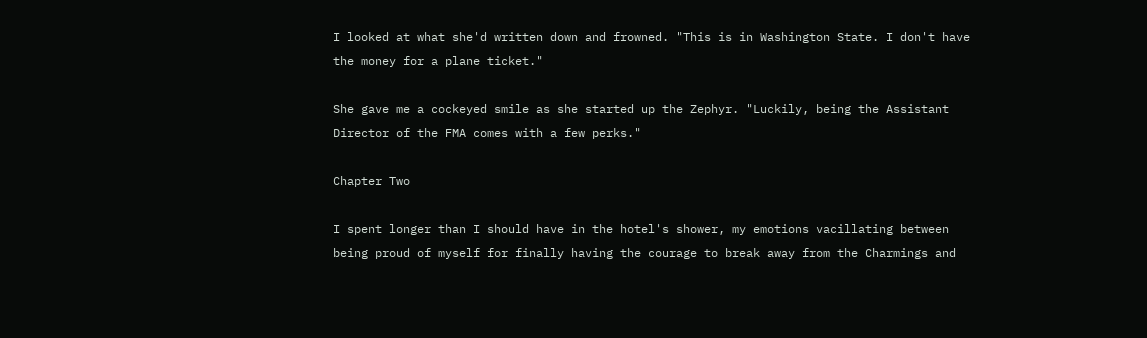I looked at what she'd written down and frowned. "This is in Washington State. I don't have the money for a plane ticket."

She gave me a cockeyed smile as she started up the Zephyr. "Luckily, being the Assistant Director of the FMA comes with a few perks."

Chapter Two

I spent longer than I should have in the hotel's shower, my emotions vacillating between being proud of myself for finally having the courage to break away from the Charmings and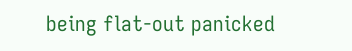being flat-out panicked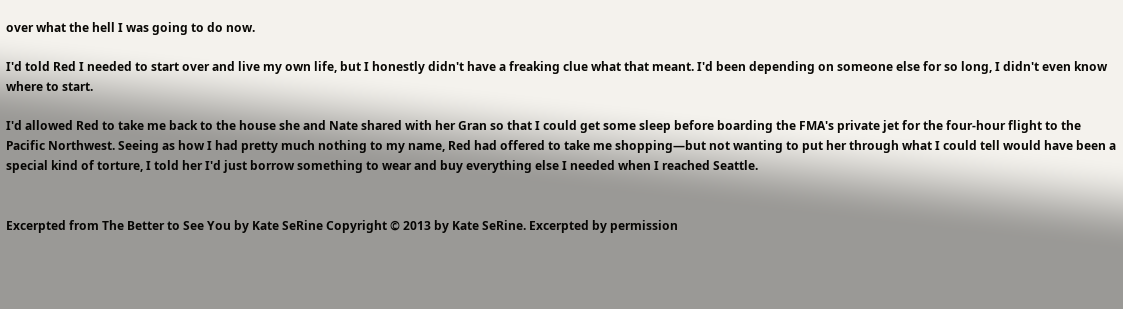over what the hell I was going to do now.

I'd told Red I needed to start over and live my own life, but I honestly didn't have a freaking clue what that meant. I'd been depending on someone else for so long, I didn't even know where to start.

I'd allowed Red to take me back to the house she and Nate shared with her Gran so that I could get some sleep before boarding the FMA's private jet for the four-hour flight to the Pacific Northwest. Seeing as how I had pretty much nothing to my name, Red had offered to take me shopping—but not wanting to put her through what I could tell would have been a special kind of torture, I told her I'd just borrow something to wear and buy everything else I needed when I reached Seattle.


Excerpted from The Better to See You by Kate SeRine Copyright © 2013 by Kate SeRine. Excerpted by permission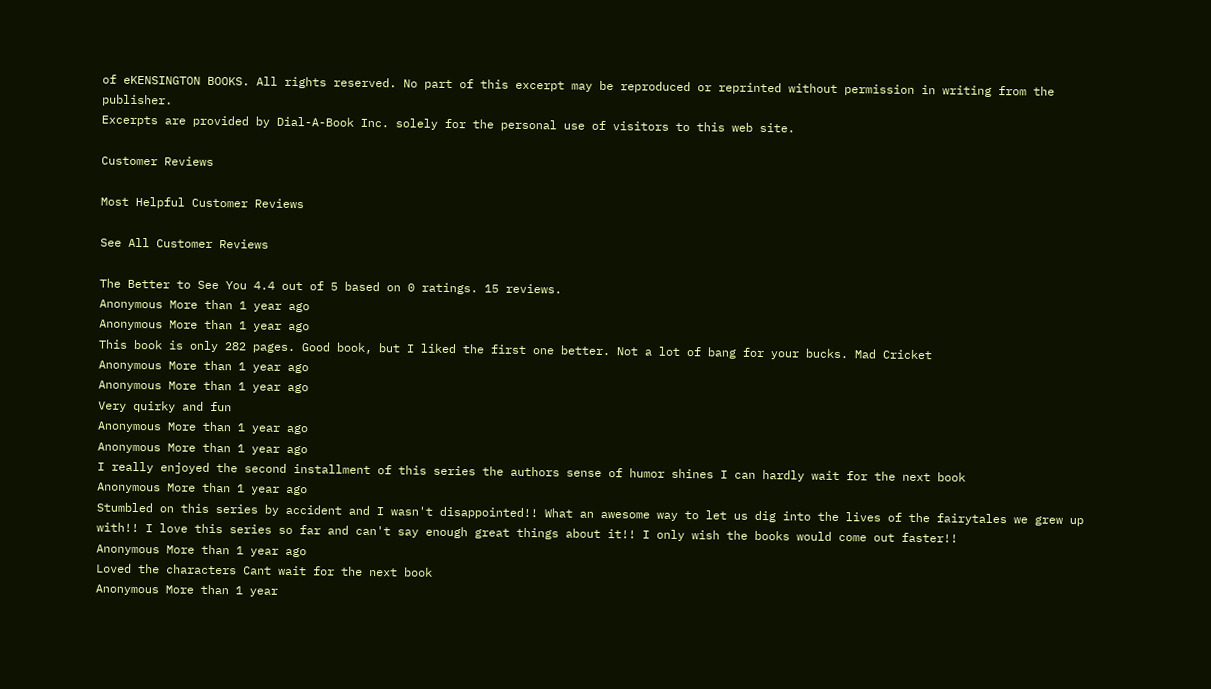of eKENSINGTON BOOKS. All rights reserved. No part of this excerpt may be reproduced or reprinted without permission in writing from the publisher.
Excerpts are provided by Dial-A-Book Inc. solely for the personal use of visitors to this web site.

Customer Reviews

Most Helpful Customer Reviews

See All Customer Reviews

The Better to See You 4.4 out of 5 based on 0 ratings. 15 reviews.
Anonymous More than 1 year ago
Anonymous More than 1 year ago
This book is only 282 pages. Good book, but I liked the first one better. Not a lot of bang for your bucks. Mad Cricket
Anonymous More than 1 year ago
Anonymous More than 1 year ago
Very quirky and fun
Anonymous More than 1 year ago
Anonymous More than 1 year ago
I really enjoyed the second installment of this series the authors sense of humor shines I can hardly wait for the next book
Anonymous More than 1 year ago
Stumbled on this series by accident and I wasn't disappointed!! What an awesome way to let us dig into the lives of the fairytales we grew up with!! I love this series so far and can't say enough great things about it!! I only wish the books would come out faster!!
Anonymous More than 1 year ago
Loved the characters Cant wait for the next book
Anonymous More than 1 year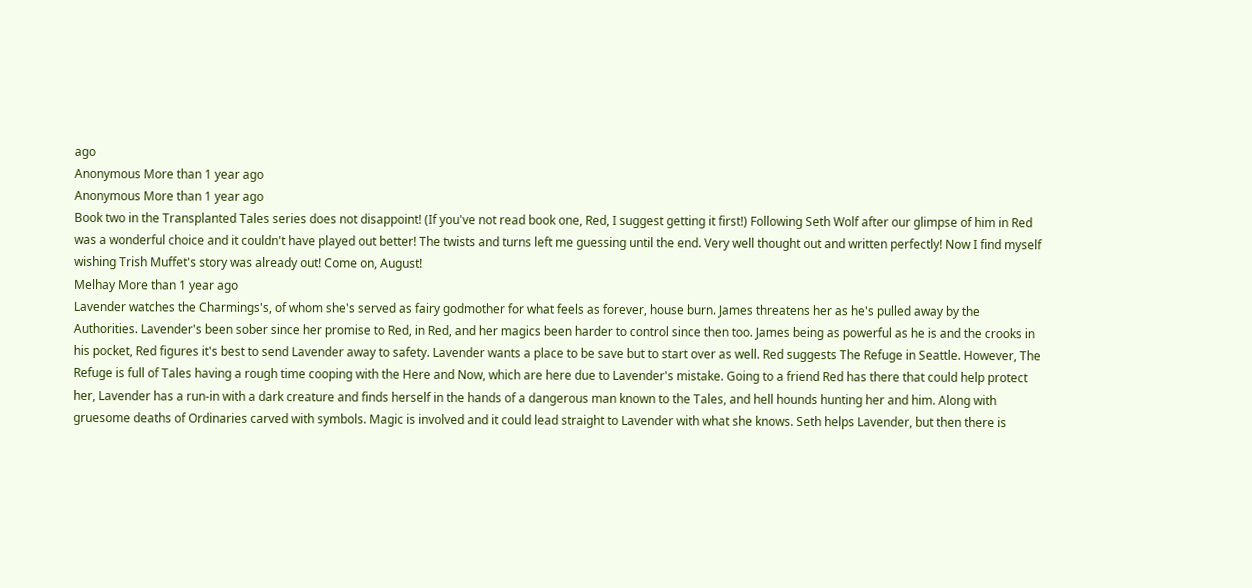ago
Anonymous More than 1 year ago
Anonymous More than 1 year ago
Book two in the Transplanted Tales series does not disappoint! (If you've not read book one, Red, I suggest getting it first!) Following Seth Wolf after our glimpse of him in Red was a wonderful choice and it couldn't have played out better! The twists and turns left me guessing until the end. Very well thought out and written perfectly! Now I find myself wishing Trish Muffet's story was already out! Come on, August!
Melhay More than 1 year ago
Lavender watches the Charmings's, of whom she's served as fairy godmother for what feels as forever, house burn. James threatens her as he's pulled away by the Authorities. Lavender's been sober since her promise to Red, in Red, and her magics been harder to control since then too. James being as powerful as he is and the crooks in his pocket, Red figures it's best to send Lavender away to safety. Lavender wants a place to be save but to start over as well. Red suggests The Refuge in Seattle. However, The Refuge is full of Tales having a rough time cooping with the Here and Now, which are here due to Lavender's mistake. Going to a friend Red has there that could help protect her, Lavender has a run-in with a dark creature and finds herself in the hands of a dangerous man known to the Tales, and hell hounds hunting her and him. Along with gruesome deaths of Ordinaries carved with symbols. Magic is involved and it could lead straight to Lavender with what she knows. Seth helps Lavender, but then there is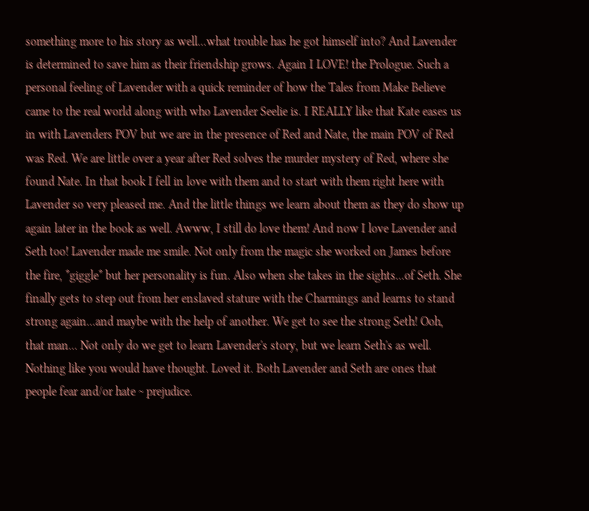something more to his story as well...what trouble has he got himself into? And Lavender is determined to save him as their friendship grows. Again I LOVE! the Prologue. Such a personal feeling of Lavender with a quick reminder of how the Tales from Make Believe came to the real world along with who Lavender Seelie is. I REALLY like that Kate eases us in with Lavenders POV but we are in the presence of Red and Nate, the main POV of Red was Red. We are little over a year after Red solves the murder mystery of Red, where she found Nate. In that book I fell in love with them and to start with them right here with Lavender so very pleased me. And the little things we learn about them as they do show up again later in the book as well. Awww, I still do love them! And now I love Lavender and Seth too! Lavender made me smile. Not only from the magic she worked on James before the fire, *giggle* but her personality is fun. Also when she takes in the sights...of Seth. She finally gets to step out from her enslaved stature with the Charmings and learns to stand strong again...and maybe with the help of another. We get to see the strong Seth! Ooh, that man... Not only do we get to learn Lavender's story, but we learn Seth's as well. Nothing like you would have thought. Loved it. Both Lavender and Seth are ones that people fear and/or hate ~ prejudice.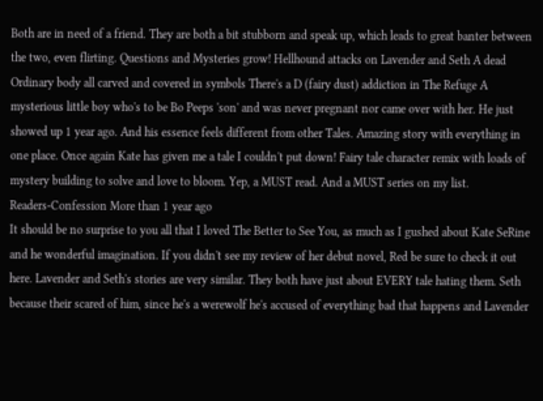Both are in need of a friend. They are both a bit stubborn and speak up, which leads to great banter between the two, even flirting. Questions and Mysteries grow! Hellhound attacks on Lavender and Seth A dead Ordinary body all carved and covered in symbols There's a D (fairy dust) addiction in The Refuge A mysterious little boy who's to be Bo Peeps 'son' and was never pregnant nor came over with her. He just showed up 1 year ago. And his essence feels different from other Tales. Amazing story with everything in one place. Once again Kate has given me a tale I couldn't put down! Fairy tale character remix with loads of mystery building to solve and love to bloom. Yep, a MUST read. And a MUST series on my list.
Readers-Confession More than 1 year ago
It should be no surprise to you all that I loved The Better to See You, as much as I gushed about Kate SeRine and he wonderful imagination. If you didn't see my review of her debut novel, Red be sure to check it out here. Lavender and Seth's stories are very similar. They both have just about EVERY tale hating them. Seth because their scared of him, since he's a werewolf he's accused of everything bad that happens and Lavender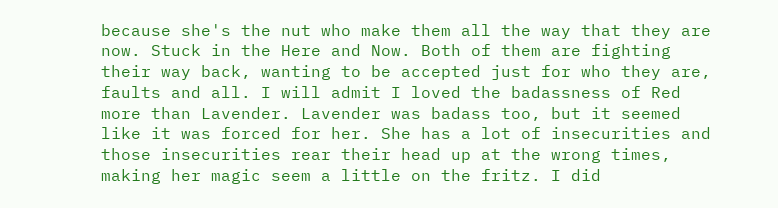because she's the nut who make them all the way that they are now. Stuck in the Here and Now. Both of them are fighting their way back, wanting to be accepted just for who they are, faults and all. I will admit I loved the badassness of Red more than Lavender. Lavender was badass too, but it seemed like it was forced for her. She has a lot of insecurities and those insecurities rear their head up at the wrong times, making her magic seem a little on the fritz. I did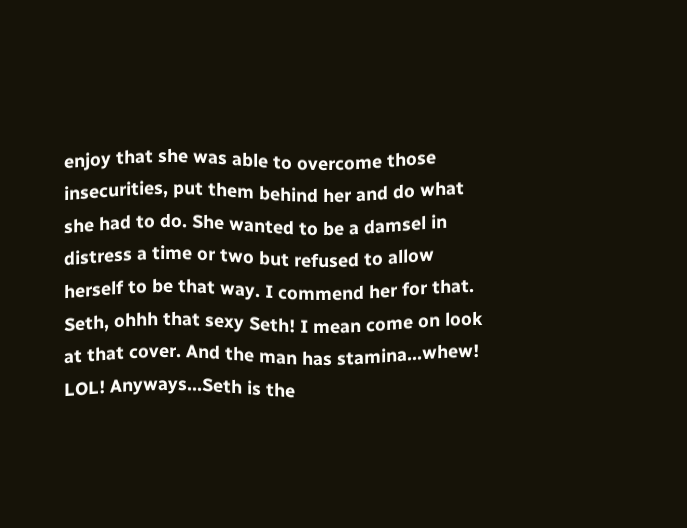enjoy that she was able to overcome those insecurities, put them behind her and do what she had to do. She wanted to be a damsel in distress a time or two but refused to allow herself to be that way. I commend her for that. Seth, ohhh that sexy Seth! I mean come on look at that cover. And the man has stamina...whew! LOL! Anyways...Seth is the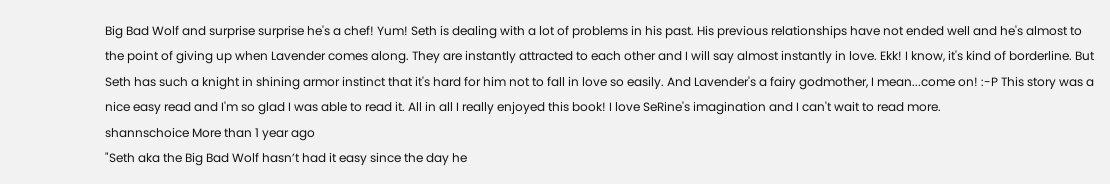Big Bad Wolf and surprise surprise he's a chef! Yum! Seth is dealing with a lot of problems in his past. His previous relationships have not ended well and he's almost to the point of giving up when Lavender comes along. They are instantly attracted to each other and I will say almost instantly in love. Ekk! I know, it's kind of borderline. But Seth has such a knight in shining armor instinct that it's hard for him not to fall in love so easily. And Lavender's a fairy godmother, I mean...come on! :-P This story was a nice easy read and I'm so glad I was able to read it. All in all I really enjoyed this book! I love SeRine's imagination and I can't wait to read more.
shannschoice More than 1 year ago
"Seth aka the Big Bad Wolf hasn’t had it easy since the day he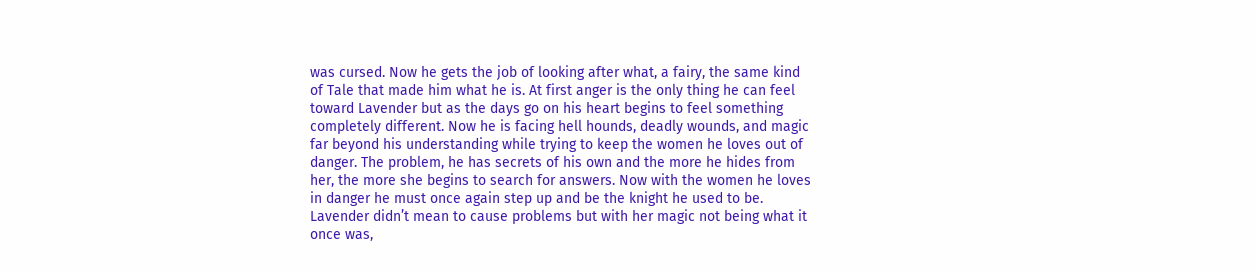was cursed. Now he gets the job of looking after what, a fairy, the same kind of Tale that made him what he is. At first anger is the only thing he can feel toward Lavender but as the days go on his heart begins to feel something completely different. Now he is facing hell hounds, deadly wounds, and magic far beyond his understanding while trying to keep the women he loves out of danger. The problem, he has secrets of his own and the more he hides from her, the more she begins to search for answers. Now with the women he loves in danger he must once again step up and be the knight he used to be. Lavender didn’t mean to cause problems but with her magic not being what it once was,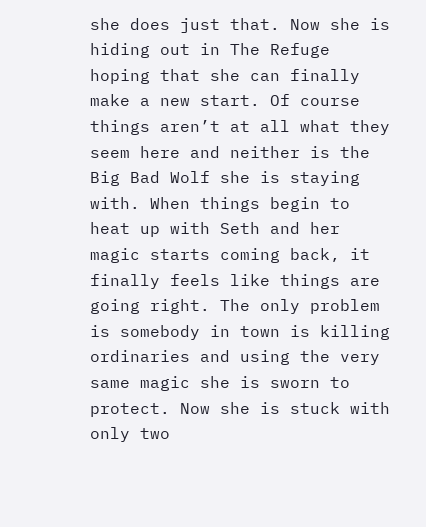she does just that. Now she is hiding out in The Refuge hoping that she can finally make a new start. Of course things aren’t at all what they seem here and neither is the Big Bad Wolf she is staying with. When things begin to heat up with Seth and her magic starts coming back, it finally feels like things are going right. The only problem is somebody in town is killing ordinaries and using the very same magic she is sworn to protect. Now she is stuck with only two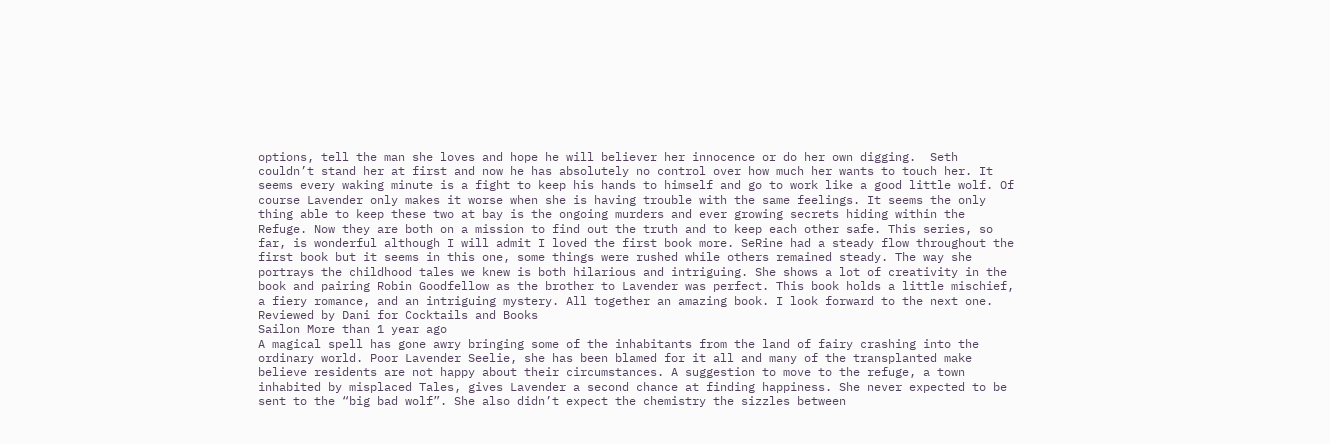options, tell the man she loves and hope he will believer her innocence or do her own digging.  Seth couldn’t stand her at first and now he has absolutely no control over how much her wants to touch her. It seems every waking minute is a fight to keep his hands to himself and go to work like a good little wolf. Of course Lavender only makes it worse when she is having trouble with the same feelings. It seems the only thing able to keep these two at bay is the ongoing murders and ever growing secrets hiding within the Refuge. Now they are both on a mission to find out the truth and to keep each other safe. This series, so far, is wonderful although I will admit I loved the first book more. SeRine had a steady flow throughout the first book but it seems in this one, some things were rushed while others remained steady. The way she portrays the childhood tales we knew is both hilarious and intriguing. She shows a lot of creativity in the book and pairing Robin Goodfellow as the brother to Lavender was perfect. This book holds a little mischief, a fiery romance, and an intriguing mystery. All together an amazing book. I look forward to the next one.  Reviewed by Dani for Cocktails and Books
Sailon More than 1 year ago
A magical spell has gone awry bringing some of the inhabitants from the land of fairy crashing into the ordinary world. Poor Lavender Seelie, she has been blamed for it all and many of the transplanted make believe residents are not happy about their circumstances. A suggestion to move to the refuge, a town inhabited by misplaced Tales, gives Lavender a second chance at finding happiness. She never expected to be sent to the “big bad wolf”. She also didn’t expect the chemistry the sizzles between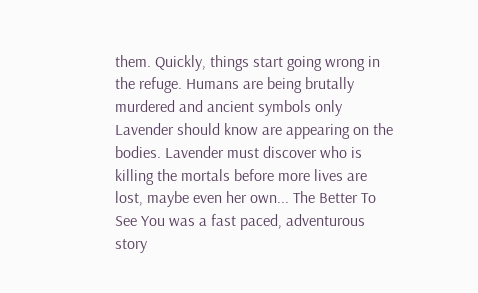them. Quickly, things start going wrong in the refuge. Humans are being brutally murdered and ancient symbols only Lavender should know are appearing on the bodies. Lavender must discover who is killing the mortals before more lives are lost, maybe even her own... The Better To See You was a fast paced, adventurous story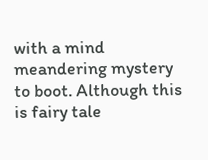with a mind meandering mystery to boot. Although this is fairy tale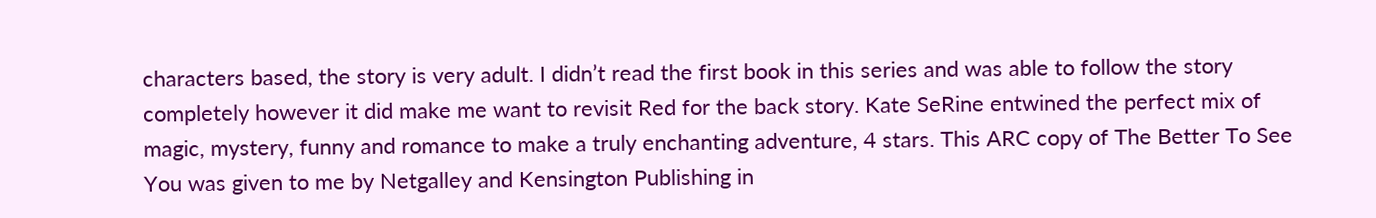characters based, the story is very adult. I didn’t read the first book in this series and was able to follow the story completely however it did make me want to revisit Red for the back story. Kate SeRine entwined the perfect mix of magic, mystery, funny and romance to make a truly enchanting adventure, 4 stars. This ARC copy of The Better To See You was given to me by Netgalley and Kensington Publishing in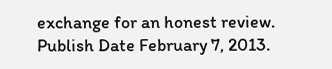exchange for an honest review. Publish Date February 7, 2013.